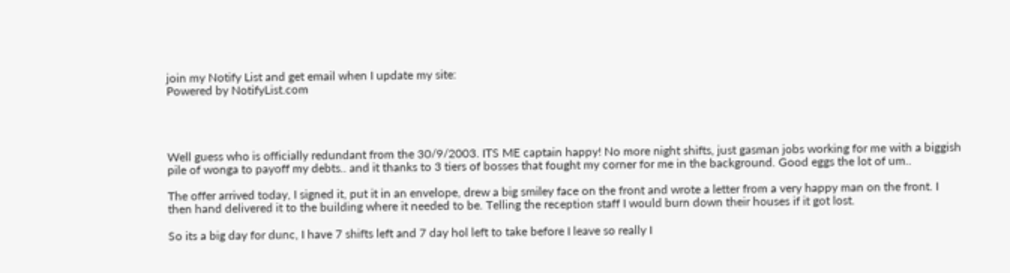join my Notify List and get email when I update my site:
Powered by NotifyList.com




Well guess who is officially redundant from the 30/9/2003. ITS ME captain happy! No more night shifts, just gasman jobs working for me with a biggish pile of wonga to payoff my debts.. and it thanks to 3 tiers of bosses that fought my corner for me in the background. Good eggs the lot of um..

The offer arrived today, I signed it, put it in an envelope, drew a big smiley face on the front and wrote a letter from a very happy man on the front. I then hand delivered it to the building where it needed to be. Telling the reception staff I would burn down their houses if it got lost.

So its a big day for dunc, I have 7 shifts left and 7 day hol left to take before I leave so really I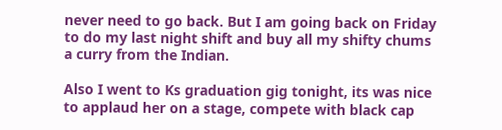never need to go back. But I am going back on Friday to do my last night shift and buy all my shifty chums a curry from the Indian.

Also I went to Ks graduation gig tonight, its was nice to applaud her on a stage, compete with black cap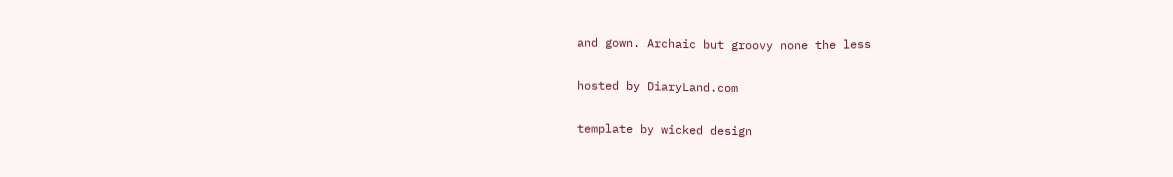and gown. Archaic but groovy none the less

hosted by DiaryLand.com

template by wicked design